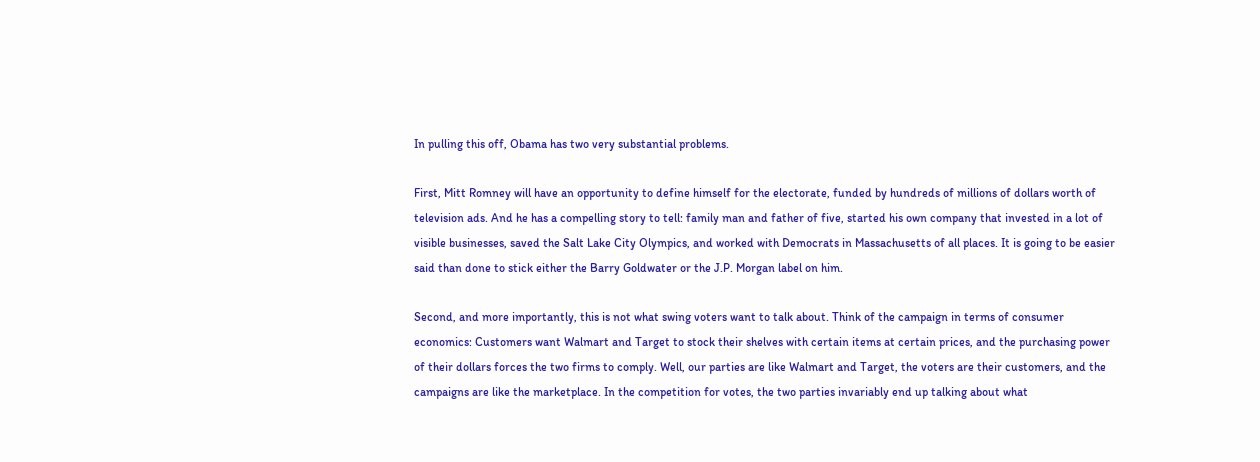In pulling this off, Obama has two very substantial problems.

First, Mitt Romney will have an opportunity to define himself for the electorate, funded by hundreds of millions of dollars worth of television ads. And he has a compelling story to tell: family man and father of five, started his own company that invested in a lot of visible businesses, saved the Salt Lake City Olympics, and worked with Democrats in Massachusetts of all places. It is going to be easier said than done to stick either the Barry Goldwater or the J.P. Morgan label on him.

Second, and more importantly, this is not what swing voters want to talk about. Think of the campaign in terms of consumer economics: Customers want Walmart and Target to stock their shelves with certain items at certain prices, and the purchasing power of their dollars forces the two firms to comply. Well, our parties are like Walmart and Target, the voters are their customers, and the campaigns are like the marketplace. In the competition for votes, the two parties invariably end up talking about what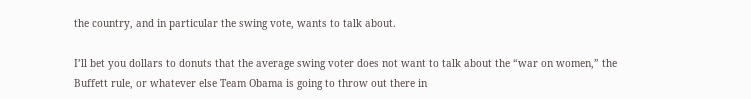the country, and in particular the swing vote, wants to talk about.

I’ll bet you dollars to donuts that the average swing voter does not want to talk about the “war on women,” the Buffett rule, or whatever else Team Obama is going to throw out there in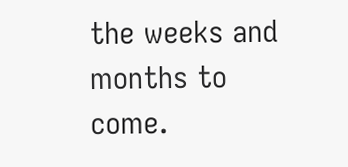the weeks and months to come.